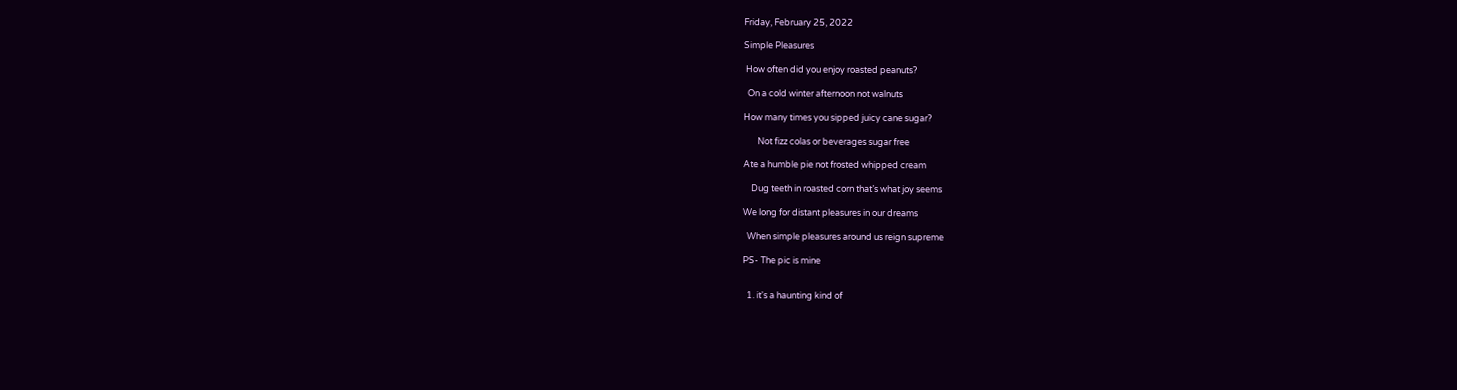Friday, February 25, 2022

Simple Pleasures

 How often did you enjoy roasted peanuts?

  On a cold winter afternoon not walnuts

How many times you sipped juicy cane sugar?

       Not fizz colas or beverages sugar free

Ate a humble pie not frosted whipped cream

    Dug teeth in roasted corn that’s what joy seems

We long for distant pleasures in our dreams

  When simple pleasures around us reign supreme

PS- The pic is mine


  1. it's a haunting kind of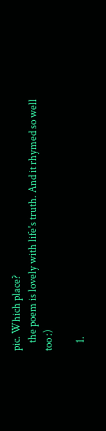pic. Which place?
    the poem is lovely with life's truth. And it rhymed so well too :)

    1.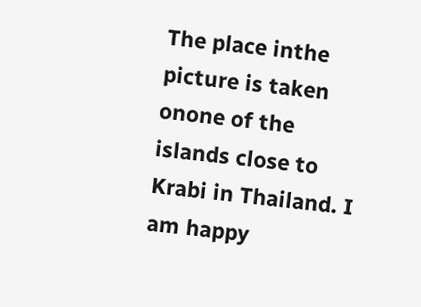The place inthe picture is taken onone of the islands close to Krabi in Thailand. I am happy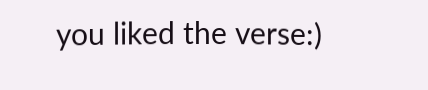you liked the verse:)